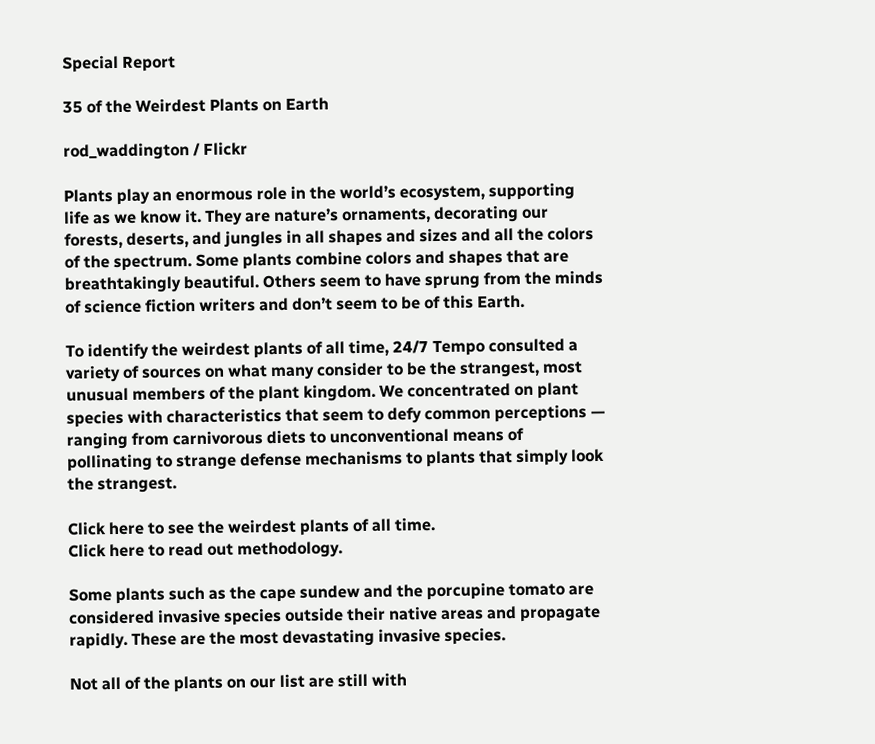Special Report

35 of the Weirdest Plants on Earth

rod_waddington / Flickr

Plants play an enormous role in the world’s ecosystem, supporting life as we know it. They are nature’s ornaments, decorating our forests, deserts, and jungles in all shapes and sizes and all the colors of the spectrum. Some plants combine colors and shapes that are breathtakingly beautiful. Others seem to have sprung from the minds of science fiction writers and don’t seem to be of this Earth.

To identify the weirdest plants of all time, 24/7 Tempo consulted a variety of sources on what many consider to be the strangest, most unusual members of the plant kingdom. We concentrated on plant species with characteristics that seem to defy common perceptions — ranging from carnivorous diets to unconventional means of pollinating to strange defense mechanisms to plants that simply look the strangest.

Click here to see the weirdest plants of all time.
Click here to read out methodology.

Some plants such as the cape sundew and the porcupine tomato are considered invasive species outside their native areas and propagate rapidly. These are the most devastating invasive species.

Not all of the plants on our list are still with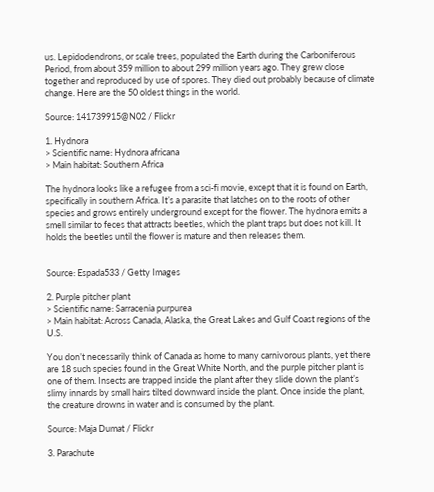us. Lepidodendrons, or scale trees, populated the Earth during the Carboniferous Period, from about 359 million to about 299 million years ago. They grew close together and reproduced by use of spores. They died out probably because of climate change. Here are the 50 oldest things in the world.

Source: 141739915@N02 / Flickr

1. Hydnora
> Scientific name: Hydnora africana
> Main habitat: Southern Africa

The hydnora looks like a refugee from a sci-fi movie, except that it is found on Earth, specifically in southern Africa. It’s a parasite that latches on to the roots of other species and grows entirely underground except for the flower. The hydnora emits a smell similar to feces that attracts beetles, which the plant traps but does not kill. It holds the beetles until the flower is mature and then releases them.


Source: Espada533 / Getty Images

2. Purple pitcher plant
> Scientific name: Sarracenia purpurea
> Main habitat: Across Canada, Alaska, the Great Lakes and Gulf Coast regions of the U.S.

You don’t necessarily think of Canada as home to many carnivorous plants, yet there are 18 such species found in the Great White North, and the purple pitcher plant is one of them. Insects are trapped inside the plant after they slide down the plant’s slimy innards by small hairs tilted downward inside the plant. Once inside the plant, the creature drowns in water and is consumed by the plant.

Source: Maja Dumat / Flickr

3. Parachute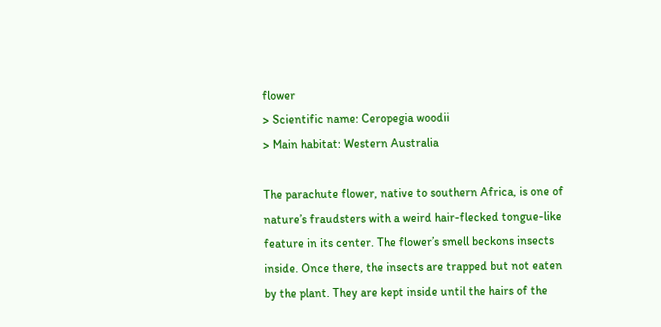flower
> Scientific name: Ceropegia woodii
> Main habitat: Western Australia

The parachute flower, native to southern Africa, is one of nature’s fraudsters with a weird hair-flecked tongue-like feature in its center. The flower’s smell beckons insects inside. Once there, the insects are trapped but not eaten by the plant. They are kept inside until the hairs of the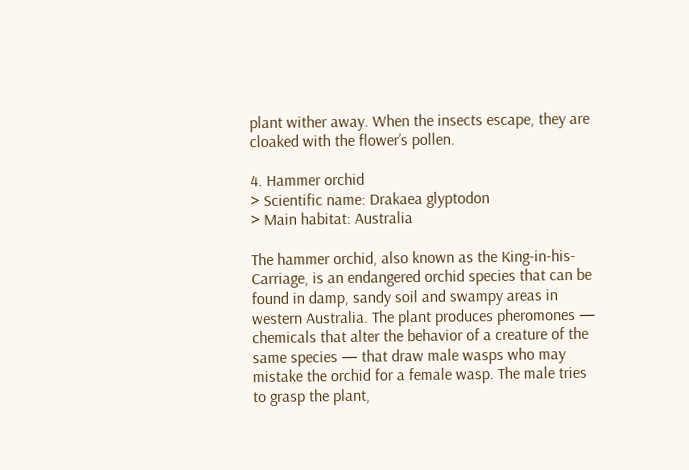plant wither away. When the insects escape, they are cloaked with the flower’s pollen.

4. Hammer orchid
> Scientific name: Drakaea glyptodon
> Main habitat: Australia

The hammer orchid, also known as the King-in-his-Carriage, is an endangered orchid species that can be found in damp, sandy soil and swampy areas in western Australia. The plant produces pheromones — chemicals that alter the behavior of a creature of the same species — that draw male wasps who may mistake the orchid for a female wasp. The male tries to grasp the plant,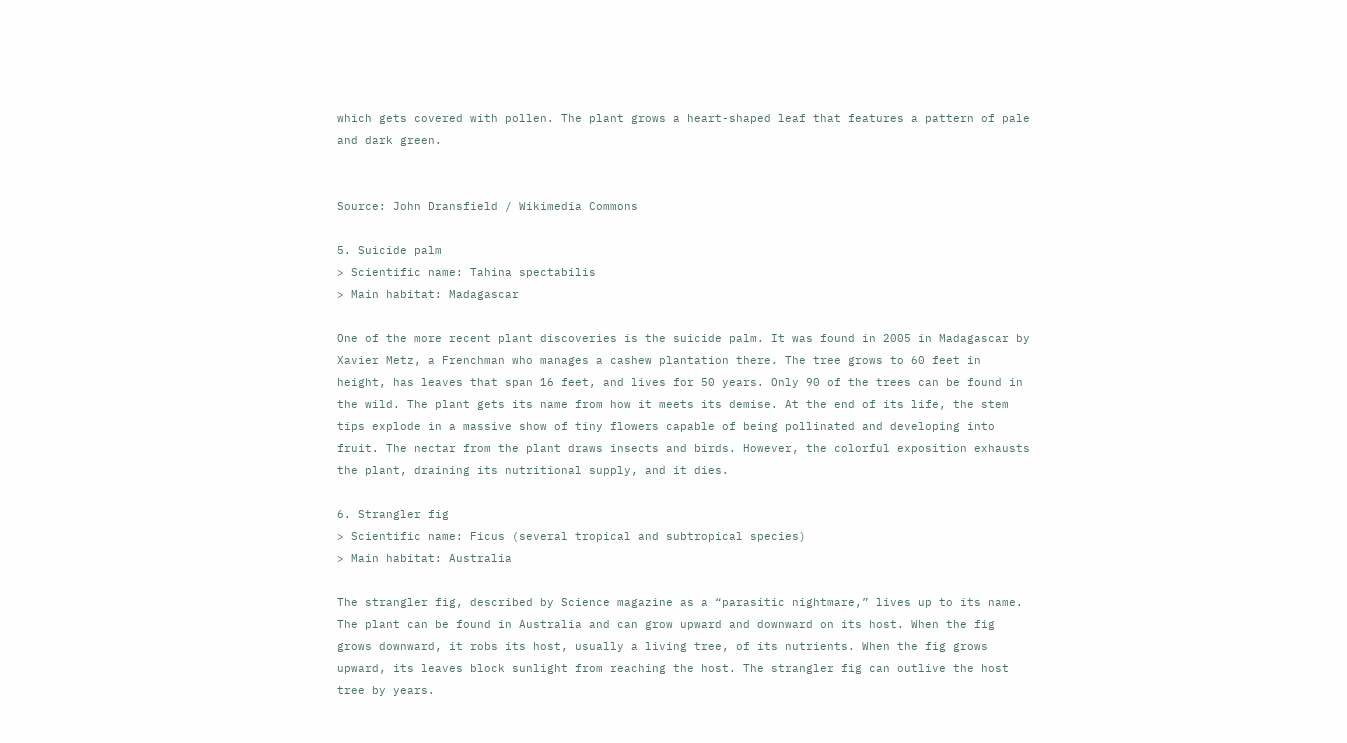which gets covered with pollen. The plant grows a heart-shaped leaf that features a pattern of pale and dark green.


Source: John Dransfield / Wikimedia Commons

5. Suicide palm
> Scientific name: Tahina spectabilis
> Main habitat: Madagascar

One of the more recent plant discoveries is the suicide palm. It was found in 2005 in Madagascar by Xavier Metz, a Frenchman who manages a cashew plantation there. The tree grows to 60 feet in height, has leaves that span 16 feet, and lives for 50 years. Only 90 of the trees can be found in the wild. The plant gets its name from how it meets its demise. At the end of its life, the stem tips explode in a massive show of tiny flowers capable of being pollinated and developing into fruit. The nectar from the plant draws insects and birds. However, the colorful exposition exhausts the plant, draining its nutritional supply, and it dies.

6. Strangler fig
> Scientific name: Ficus (several tropical and subtropical species)
> Main habitat: Australia

The strangler fig, described by Science magazine as a “parasitic nightmare,” lives up to its name. The plant can be found in Australia and can grow upward and downward on its host. When the fig grows downward, it robs its host, usually a living tree, of its nutrients. When the fig grows upward, its leaves block sunlight from reaching the host. The strangler fig can outlive the host tree by years.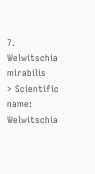7. Welwitschia mirabilis
> Scientific name: Welwitschia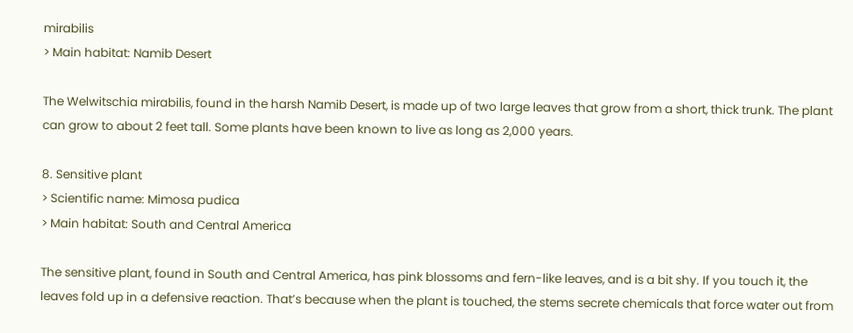mirabilis
> Main habitat: Namib Desert

The Welwitschia mirabilis, found in the harsh Namib Desert, is made up of two large leaves that grow from a short, thick trunk. The plant can grow to about 2 feet tall. Some plants have been known to live as long as 2,000 years.

8. Sensitive plant
> Scientific name: Mimosa pudica
> Main habitat: South and Central America

The sensitive plant, found in South and Central America, has pink blossoms and fern-like leaves, and is a bit shy. If you touch it, the leaves fold up in a defensive reaction. That’s because when the plant is touched, the stems secrete chemicals that force water out from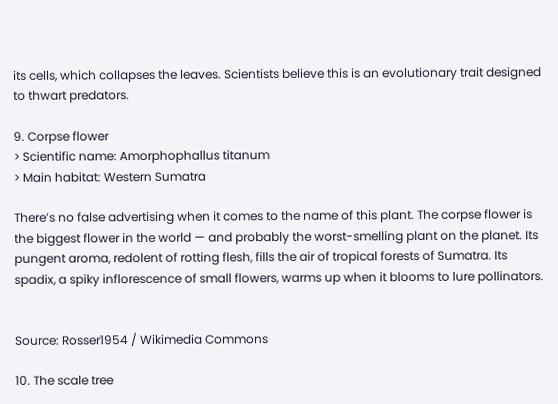its cells, which collapses the leaves. Scientists believe this is an evolutionary trait designed to thwart predators.

9. Corpse flower
> Scientific name: Amorphophallus titanum
> Main habitat: Western Sumatra

There’s no false advertising when it comes to the name of this plant. The corpse flower is the biggest flower in the world — and probably the worst-smelling plant on the planet. Its pungent aroma, redolent of rotting flesh, fills the air of tropical forests of Sumatra. Its spadix, a spiky inflorescence of small flowers, warms up when it blooms to lure pollinators.


Source: Rosser1954 / Wikimedia Commons

10. The scale tree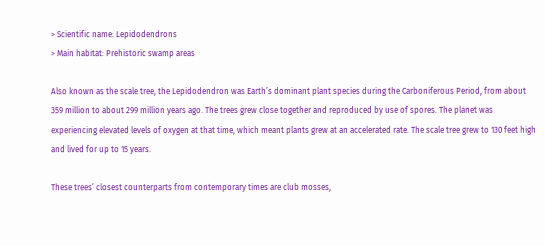> Scientific name: Lepidodendrons
> Main habitat: Prehistoric swamp areas

Also known as the scale tree, the Lepidodendron was Earth’s dominant plant species during the Carboniferous Period, from about 359 million to about 299 million years ago. The trees grew close together and reproduced by use of spores. The planet was experiencing elevated levels of oxygen at that time, which meant plants grew at an accelerated rate. The scale tree grew to 130 feet high and lived for up to 15 years.

These trees’ closest counterparts from contemporary times are club mosses,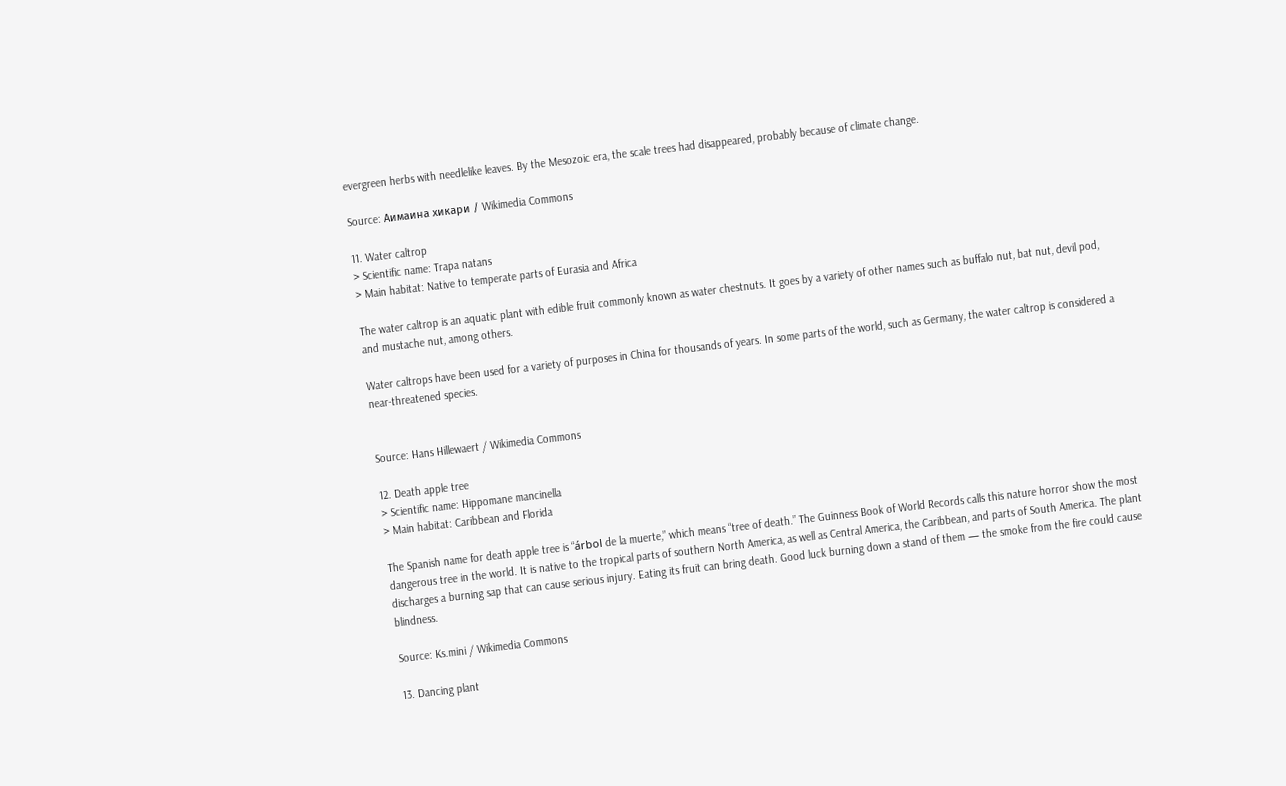evergreen herbs with needlelike leaves. By the Mesozoic era, the scale trees had disappeared, probably because of climate change.

Source: Аимаина хикари / Wikimedia Commons

11. Water caltrop
> Scientific name: Trapa natans
> Main habitat: Native to temperate parts of Eurasia and Africa

The water caltrop is an aquatic plant with edible fruit commonly known as water chestnuts. It goes by a variety of other names such as buffalo nut, bat nut, devil pod, and mustache nut, among others.

Water caltrops have been used for a variety of purposes in China for thousands of years. In some parts of the world, such as Germany, the water caltrop is considered a near-threatened species.


Source: Hans Hillewaert / Wikimedia Commons

12. Death apple tree
> Scientific name: Hippomane mancinella
> Main habitat: Caribbean and Florida

The Spanish name for death apple tree is “árbol de la muerte,” which means “tree of death.” The Guinness Book of World Records calls this nature horror show the most dangerous tree in the world. It is native to the tropical parts of southern North America, as well as Central America, the Caribbean, and parts of South America. The plant discharges a burning sap that can cause serious injury. Eating its fruit can bring death. Good luck burning down a stand of them — the smoke from the fire could cause blindness.

Source: Ks.mini / Wikimedia Commons

13. Dancing plant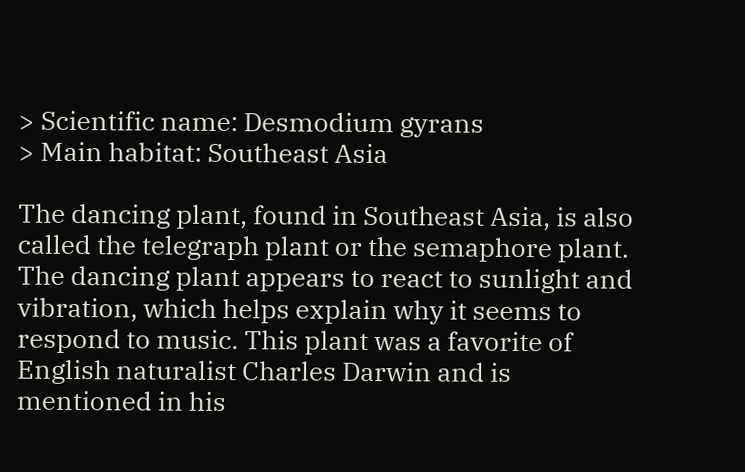> Scientific name: Desmodium gyrans
> Main habitat: Southeast Asia

The dancing plant, found in Southeast Asia, is also called the telegraph plant or the semaphore plant. The dancing plant appears to react to sunlight and vibration, which helps explain why it seems to respond to music. This plant was a favorite of English naturalist Charles Darwin and is mentioned in his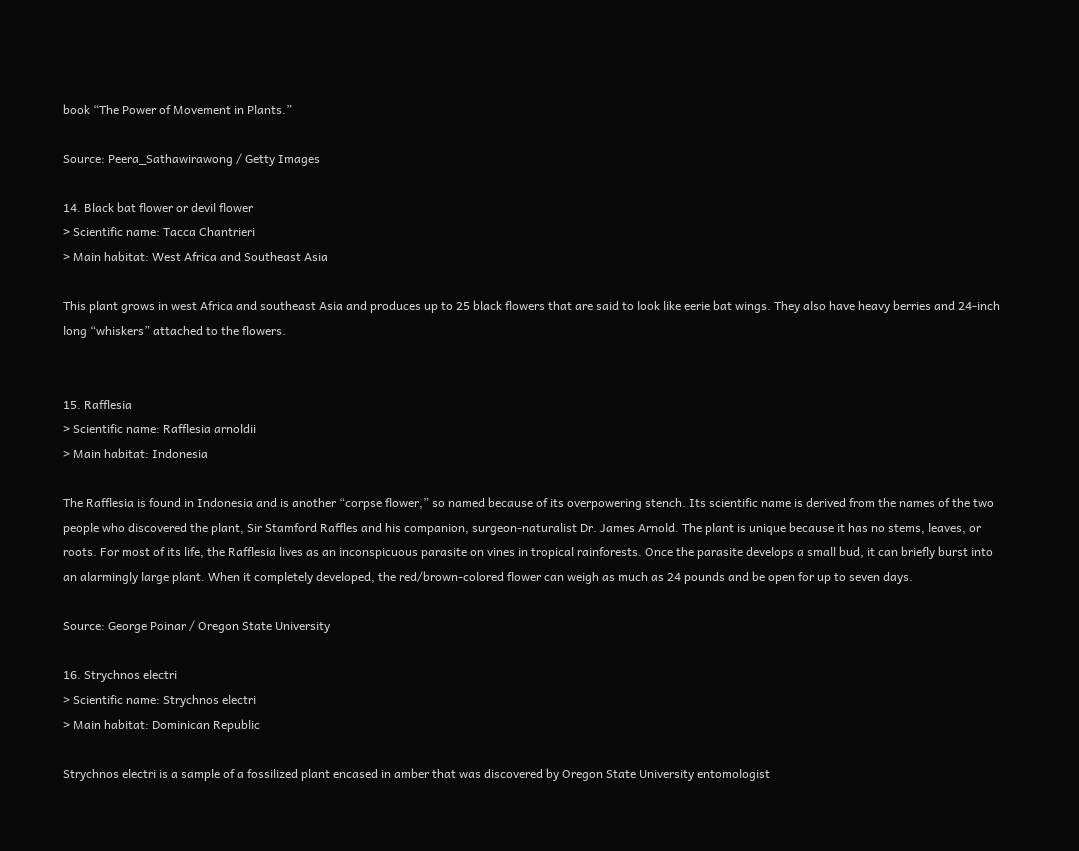book “The Power of Movement in Plants.”

Source: Peera_Sathawirawong / Getty Images

14. Black bat flower or devil flower
> Scientific name: Tacca Chantrieri
> Main habitat: West Africa and Southeast Asia

This plant grows in west Africa and southeast Asia and produces up to 25 black flowers that are said to look like eerie bat wings. They also have heavy berries and 24-inch long “whiskers” attached to the flowers.


15. Rafflesia
> Scientific name: Rafflesia arnoldii
> Main habitat: Indonesia

The Rafflesia is found in Indonesia and is another “corpse flower,” so named because of its overpowering stench. Its scientific name is derived from the names of the two people who discovered the plant, Sir Stamford Raffles and his companion, surgeon-naturalist Dr. James Arnold. The plant is unique because it has no stems, leaves, or roots. For most of its life, the Rafflesia lives as an inconspicuous parasite on vines in tropical rainforests. Once the parasite develops a small bud, it can briefly burst into an alarmingly large plant. When it completely developed, the red/brown-colored flower can weigh as much as 24 pounds and be open for up to seven days.

Source: George Poinar / Oregon State University

16. Strychnos electri
> Scientific name: Strychnos electri
> Main habitat: Dominican Republic

Strychnos electri is a sample of a fossilized plant encased in amber that was discovered by Oregon State University entomologist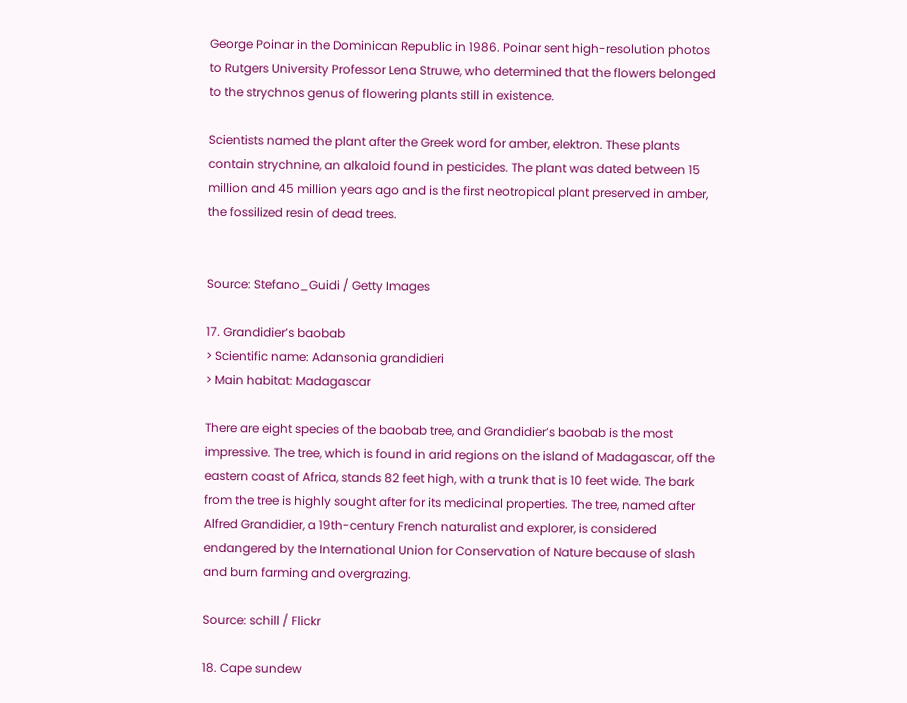George Poinar in the Dominican Republic in 1986. Poinar sent high-resolution photos to Rutgers University Professor Lena Struwe, who determined that the flowers belonged to the strychnos genus of flowering plants still in existence.

Scientists named the plant after the Greek word for amber, elektron. These plants contain strychnine, an alkaloid found in pesticides. The plant was dated between 15 million and 45 million years ago and is the first neotropical plant preserved in amber, the fossilized resin of dead trees.


Source: Stefano_Guidi / Getty Images

17. Grandidier’s baobab
> Scientific name: Adansonia grandidieri
> Main habitat: Madagascar

There are eight species of the baobab tree, and Grandidier’s baobab is the most impressive. The tree, which is found in arid regions on the island of Madagascar, off the eastern coast of Africa, stands 82 feet high, with a trunk that is 10 feet wide. The bark from the tree is highly sought after for its medicinal properties. The tree, named after Alfred Grandidier, a 19th-century French naturalist and explorer, is considered endangered by the International Union for Conservation of Nature because of slash and burn farming and overgrazing.

Source: schill / Flickr

18. Cape sundew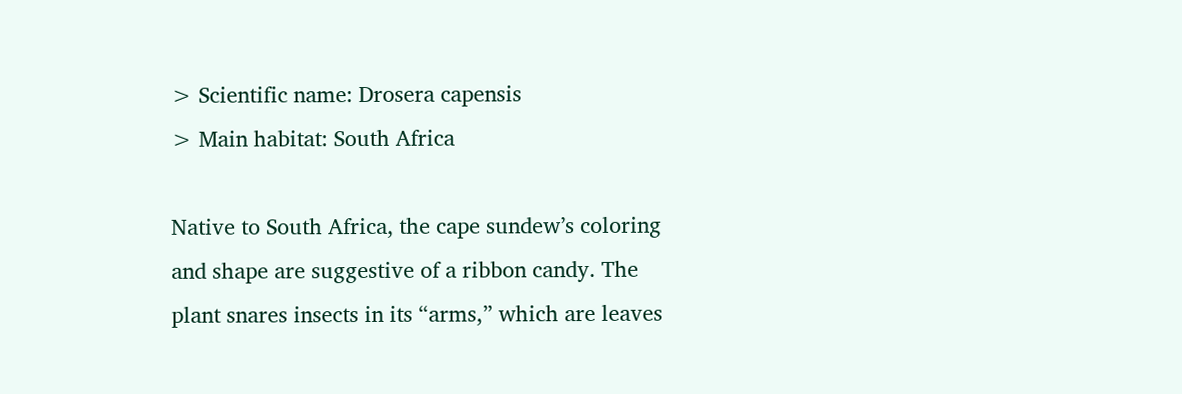> Scientific name: Drosera capensis
> Main habitat: South Africa

Native to South Africa, the cape sundew’s coloring and shape are suggestive of a ribbon candy. The plant snares insects in its “arms,” which are leaves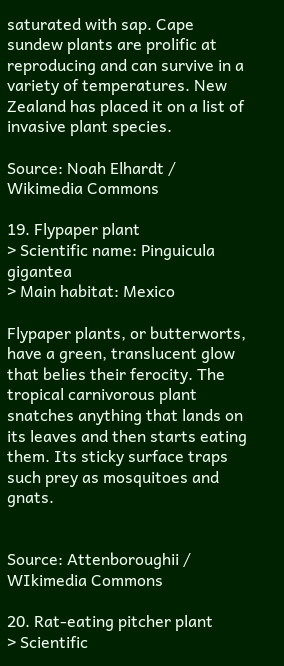saturated with sap. Cape sundew plants are prolific at reproducing and can survive in a variety of temperatures. New Zealand has placed it on a list of invasive plant species.

Source: Noah Elhardt / Wikimedia Commons

19. Flypaper plant
> Scientific name: Pinguicula gigantea
> Main habitat: Mexico

Flypaper plants, or butterworts, have a green, translucent glow that belies their ferocity. The tropical carnivorous plant snatches anything that lands on its leaves and then starts eating them. Its sticky surface traps such prey as mosquitoes and gnats.


Source: Attenboroughii / WIkimedia Commons

20. Rat-eating pitcher plant
> Scientific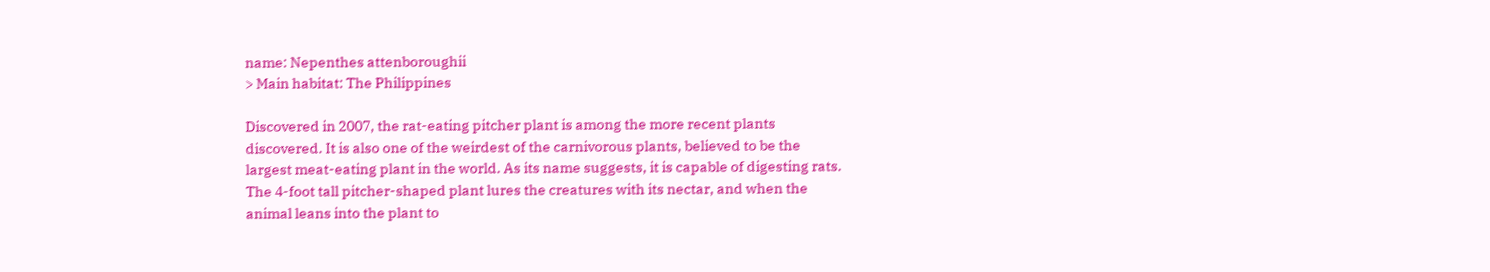name: Nepenthes attenboroughii
> Main habitat: The Philippines

Discovered in 2007, the rat-eating pitcher plant is among the more recent plants discovered. It is also one of the weirdest of the carnivorous plants, believed to be the largest meat-eating plant in the world. As its name suggests, it is capable of digesting rats. The 4-foot tall pitcher-shaped plant lures the creatures with its nectar, and when the animal leans into the plant to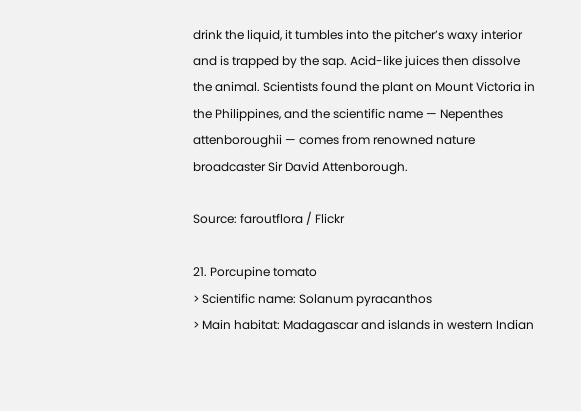drink the liquid, it tumbles into the pitcher’s waxy interior and is trapped by the sap. Acid-like juices then dissolve the animal. Scientists found the plant on Mount Victoria in the Philippines, and the scientific name — Nepenthes attenboroughii — comes from renowned nature broadcaster Sir David Attenborough.

Source: faroutflora / Flickr

21. Porcupine tomato
> Scientific name: Solanum pyracanthos
> Main habitat: Madagascar and islands in western Indian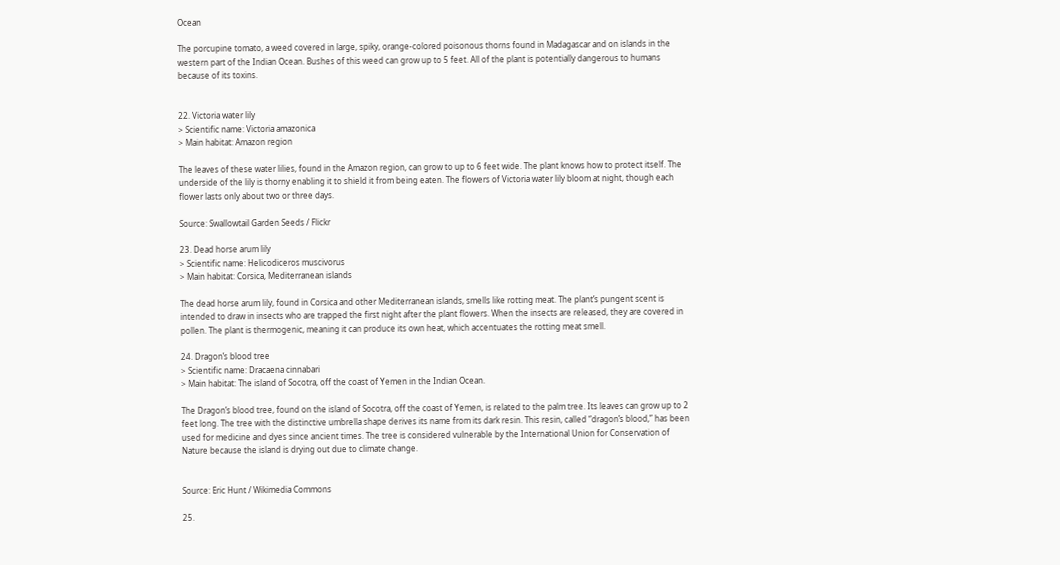Ocean

The porcupine tomato, a weed covered in large, spiky, orange-colored poisonous thorns found in Madagascar and on islands in the western part of the Indian Ocean. Bushes of this weed can grow up to 5 feet. All of the plant is potentially dangerous to humans because of its toxins.


22. Victoria water lily
> Scientific name: Victoria amazonica
> Main habitat: Amazon region

The leaves of these water lilies, found in the Amazon region, can grow to up to 6 feet wide. The plant knows how to protect itself. The underside of the lily is thorny enabling it to shield it from being eaten. The flowers of Victoria water lily bloom at night, though each flower lasts only about two or three days.

Source: Swallowtail Garden Seeds / Flickr

23. Dead horse arum lily
> Scientific name: Helicodiceros muscivorus
> Main habitat: Corsica, Mediterranean islands

The dead horse arum lily, found in Corsica and other Mediterranean islands, smells like rotting meat. The plant’s pungent scent is intended to draw in insects who are trapped the first night after the plant flowers. When the insects are released, they are covered in pollen. The plant is thermogenic, meaning it can produce its own heat, which accentuates the rotting meat smell.

24. Dragon’s blood tree
> Scientific name: Dracaena cinnabari
> Main habitat: The island of Socotra, off the coast of Yemen in the Indian Ocean.

The Dragon’s blood tree, found on the island of Socotra, off the coast of Yemen, is related to the palm tree. Its leaves can grow up to 2 feet long. The tree with the distinctive umbrella shape derives its name from its dark resin. This resin, called “dragon’s blood,” has been used for medicine and dyes since ancient times. The tree is considered vulnerable by the International Union for Conservation of Nature because the island is drying out due to climate change.


Source: Eric Hunt / Wikimedia Commons

25.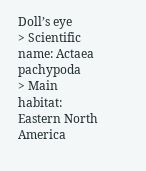Doll’s eye
> Scientific name: Actaea pachypoda
> Main habitat: Eastern North America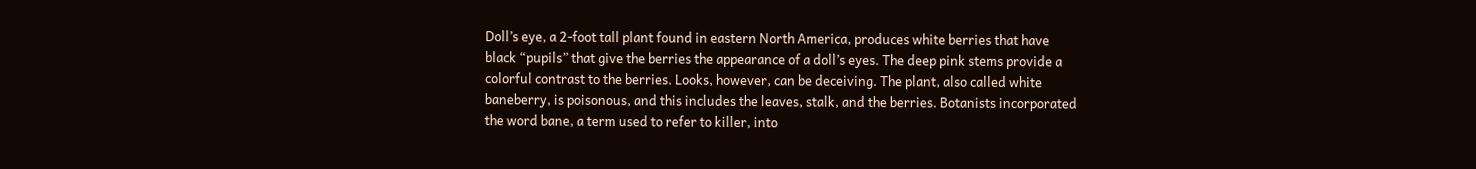Doll’s eye, a 2-foot tall plant found in eastern North America, produces white berries that have black “pupils” that give the berries the appearance of a doll’s eyes. The deep pink stems provide a colorful contrast to the berries. Looks, however, can be deceiving. The plant, also called white baneberry, is poisonous, and this includes the leaves, stalk, and the berries. Botanists incorporated the word bane, a term used to refer to killer, into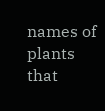names of plants that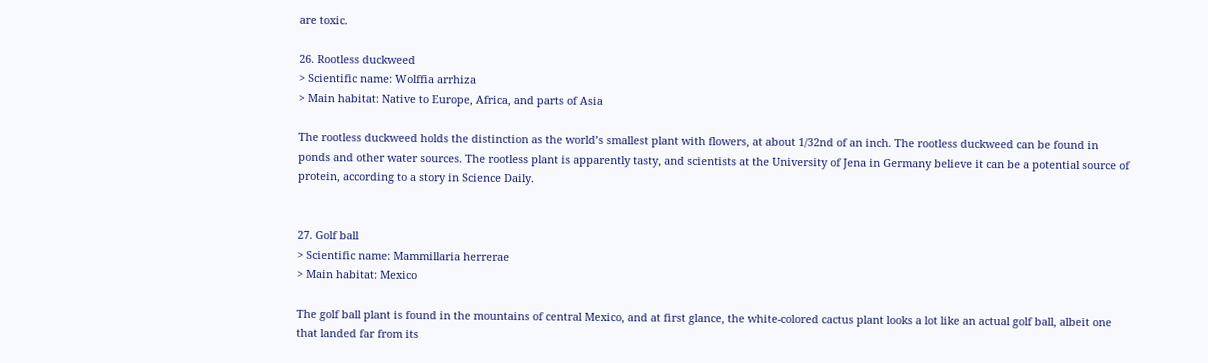are toxic.

26. Rootless duckweed
> Scientific name: Wolffia arrhiza
> Main habitat: Native to Europe, Africa, and parts of Asia

The rootless duckweed holds the distinction as the world’s smallest plant with flowers, at about 1/32nd of an inch. The rootless duckweed can be found in ponds and other water sources. The rootless plant is apparently tasty, and scientists at the University of Jena in Germany believe it can be a potential source of protein, according to a story in Science Daily.


27. Golf ball
> Scientific name: Mammillaria herrerae
> Main habitat: Mexico

The golf ball plant is found in the mountains of central Mexico, and at first glance, the white-colored cactus plant looks a lot like an actual golf ball, albeit one that landed far from its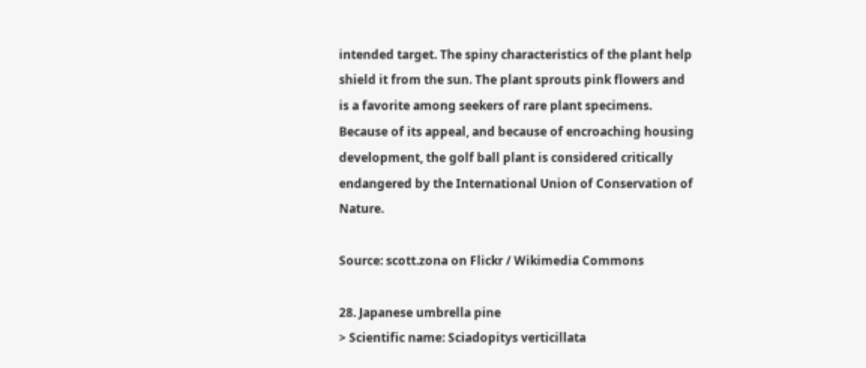intended target. The spiny characteristics of the plant help shield it from the sun. The plant sprouts pink flowers and is a favorite among seekers of rare plant specimens. Because of its appeal, and because of encroaching housing development, the golf ball plant is considered critically endangered by the International Union of Conservation of Nature.

Source: scott.zona on Flickr / Wikimedia Commons

28. Japanese umbrella pine
> Scientific name: Sciadopitys verticillata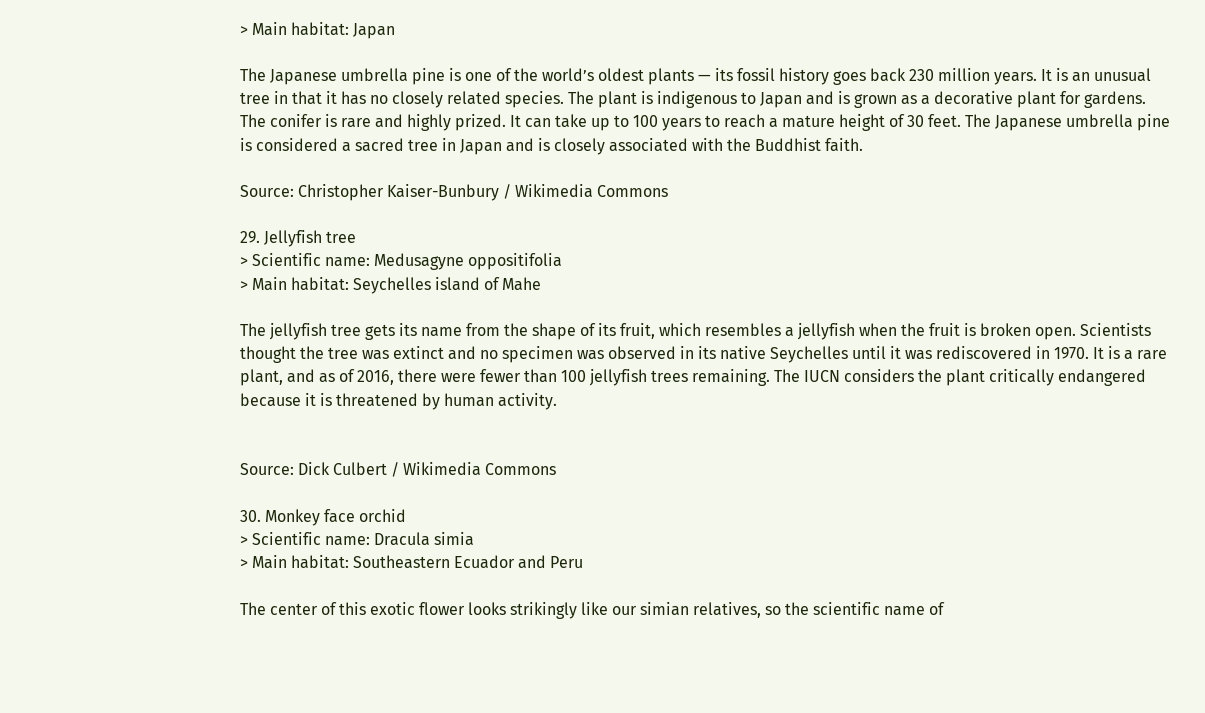> Main habitat: Japan

The Japanese umbrella pine is one of the world’s oldest plants — its fossil history goes back 230 million years. It is an unusual tree in that it has no closely related species. The plant is indigenous to Japan and is grown as a decorative plant for gardens. The conifer is rare and highly prized. It can take up to 100 years to reach a mature height of 30 feet. The Japanese umbrella pine is considered a sacred tree in Japan and is closely associated with the Buddhist faith.

Source: Christopher Kaiser-Bunbury / Wikimedia Commons

29. Jellyfish tree
> Scientific name: Medusagyne oppositifolia
> Main habitat: Seychelles island of Mahe

The jellyfish tree gets its name from the shape of its fruit, which resembles a jellyfish when the fruit is broken open. Scientists thought the tree was extinct and no specimen was observed in its native Seychelles until it was rediscovered in 1970. It is a rare plant, and as of 2016, there were fewer than 100 jellyfish trees remaining. The IUCN considers the plant critically endangered because it is threatened by human activity.


Source: Dick Culbert / Wikimedia Commons

30. Monkey face orchid
> Scientific name: Dracula simia
> Main habitat: Southeastern Ecuador and Peru

The center of this exotic flower looks strikingly like our simian relatives, so the scientific name of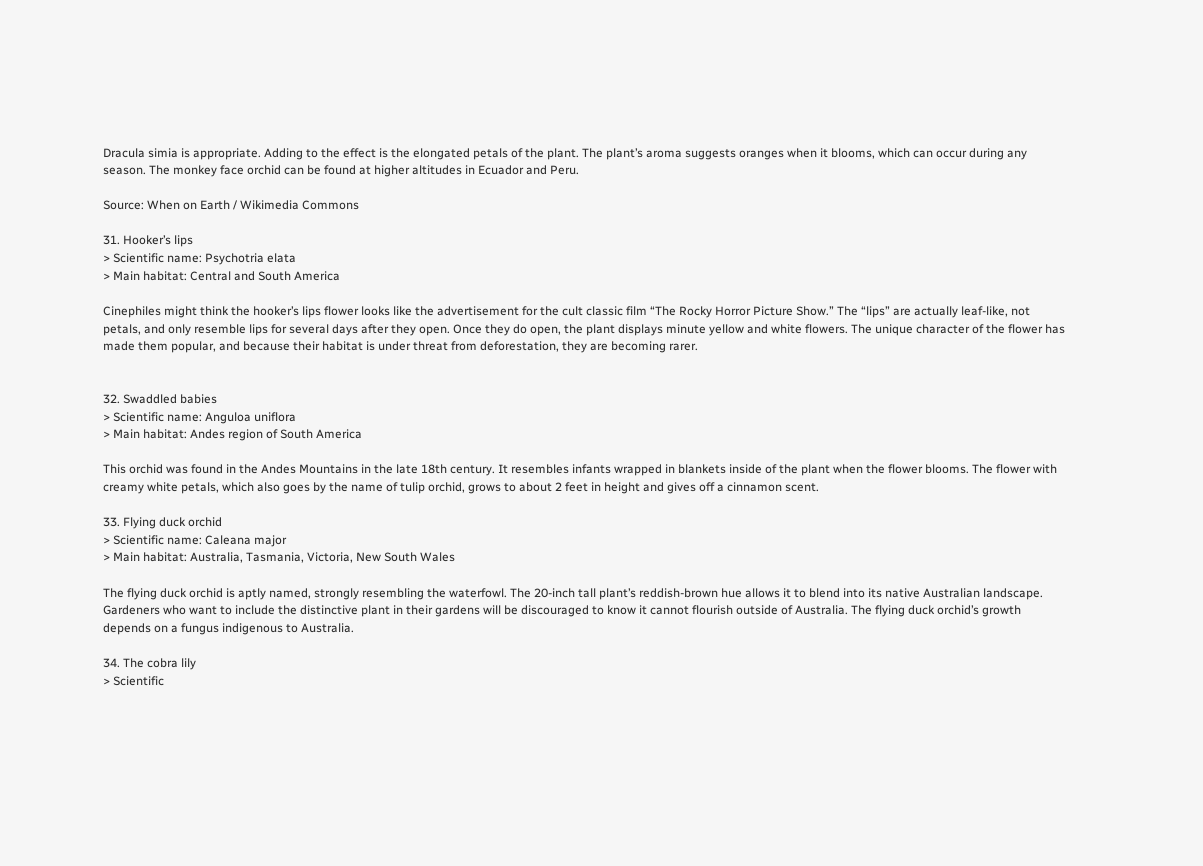Dracula simia is appropriate. Adding to the effect is the elongated petals of the plant. The plant’s aroma suggests oranges when it blooms, which can occur during any season. The monkey face orchid can be found at higher altitudes in Ecuador and Peru.

Source: When on Earth / Wikimedia Commons

31. Hooker’s lips
> Scientific name: Psychotria elata
> Main habitat: Central and South America

Cinephiles might think the hooker’s lips flower looks like the advertisement for the cult classic film “The Rocky Horror Picture Show.” The “lips” are actually leaf-like, not petals, and only resemble lips for several days after they open. Once they do open, the plant displays minute yellow and white flowers. The unique character of the flower has made them popular, and because their habitat is under threat from deforestation, they are becoming rarer.


32. Swaddled babies
> Scientific name: Anguloa uniflora
> Main habitat: Andes region of South America

This orchid was found in the Andes Mountains in the late 18th century. It resembles infants wrapped in blankets inside of the plant when the flower blooms. The flower with creamy white petals, which also goes by the name of tulip orchid, grows to about 2 feet in height and gives off a cinnamon scent.

33. Flying duck orchid
> Scientific name: Caleana major
> Main habitat: Australia, Tasmania, Victoria, New South Wales

The flying duck orchid is aptly named, strongly resembling the waterfowl. The 20-inch tall plant’s reddish-brown hue allows it to blend into its native Australian landscape. Gardeners who want to include the distinctive plant in their gardens will be discouraged to know it cannot flourish outside of Australia. The flying duck orchid’s growth depends on a fungus indigenous to Australia.

34. The cobra lily
> Scientific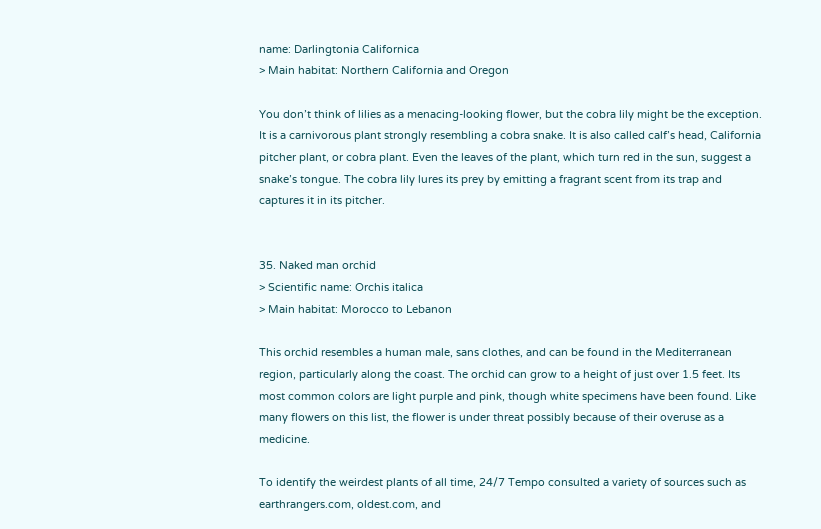name: Darlingtonia Californica
> Main habitat: Northern California and Oregon

You don’t think of lilies as a menacing-looking flower, but the cobra lily might be the exception. It is a carnivorous plant strongly resembling a cobra snake. It is also called calf’s head, California pitcher plant, or cobra plant. Even the leaves of the plant, which turn red in the sun, suggest a snake’s tongue. The cobra lily lures its prey by emitting a fragrant scent from its trap and captures it in its pitcher.


35. Naked man orchid
> Scientific name: Orchis italica
> Main habitat: Morocco to Lebanon

This orchid resembles a human male, sans clothes, and can be found in the Mediterranean region, particularly along the coast. The orchid can grow to a height of just over 1.5 feet. Its most common colors are light purple and pink, though white specimens have been found. Like many flowers on this list, the flower is under threat possibly because of their overuse as a medicine.

To identify the weirdest plants of all time, 24/7 Tempo consulted a variety of sources such as earthrangers.com, oldest.com, and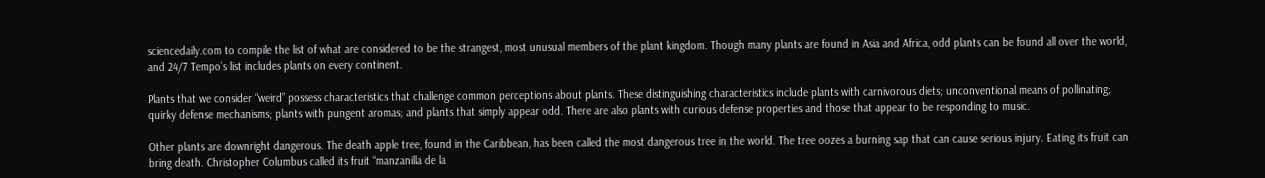sciencedaily.com to compile the list of what are considered to be the strangest, most unusual members of the plant kingdom. Though many plants are found in Asia and Africa, odd plants can be found all over the world, and 24/7 Tempo’s list includes plants on every continent.

Plants that we consider “weird” possess characteristics that challenge common perceptions about plants. These distinguishing characteristics include plants with carnivorous diets; unconventional means of pollinating; quirky defense mechanisms; plants with pungent aromas; and plants that simply appear odd. There are also plants with curious defense properties and those that appear to be responding to music.

Other plants are downright dangerous. The death apple tree, found in the Caribbean, has been called the most dangerous tree in the world. The tree oozes a burning sap that can cause serious injury. Eating its fruit can bring death. Christopher Columbus called its fruit “manzanilla de la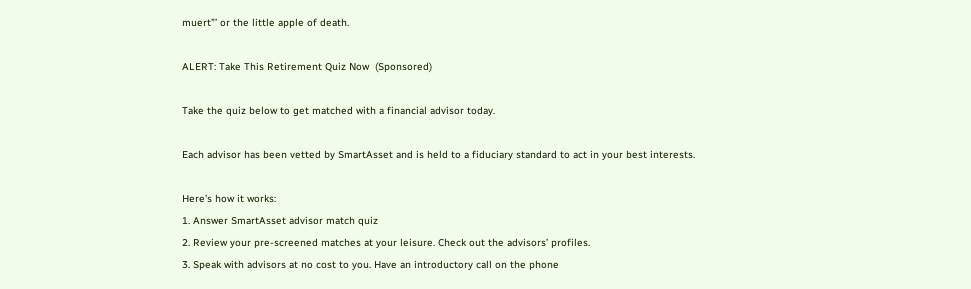muert”’ or the little apple of death.

ALERT: Take This Retirement Quiz Now  (Sponsored)

Take the quiz below to get matched with a financial advisor today.

Each advisor has been vetted by SmartAsset and is held to a fiduciary standard to act in your best interests.

Here’s how it works:
1. Answer SmartAsset advisor match quiz
2. Review your pre-screened matches at your leisure. Check out the advisors’ profiles.
3. Speak with advisors at no cost to you. Have an introductory call on the phone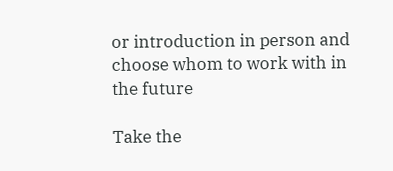or introduction in person and choose whom to work with in the future

Take the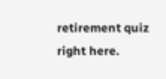retirement quiz right here.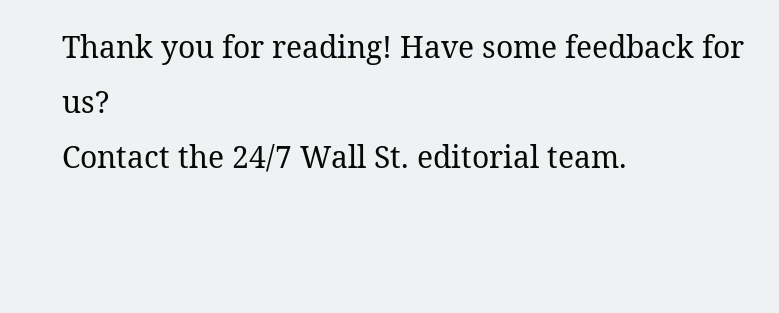Thank you for reading! Have some feedback for us?
Contact the 24/7 Wall St. editorial team.